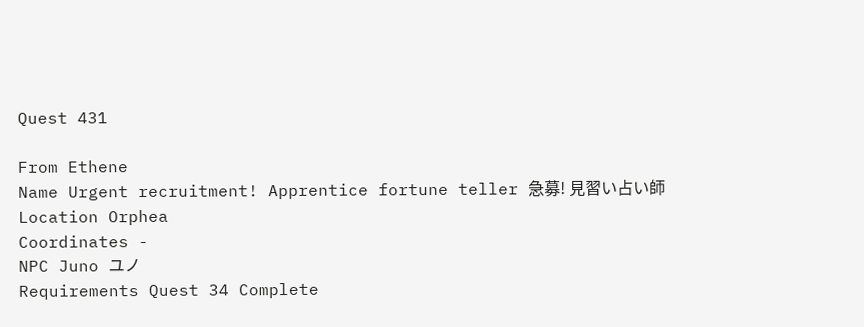Quest 431

From Ethene
Name Urgent recruitment! Apprentice fortune teller 急募! 見習い占い師
Location Orphea
Coordinates -
NPC Juno ユノ
Requirements Quest 34 Complete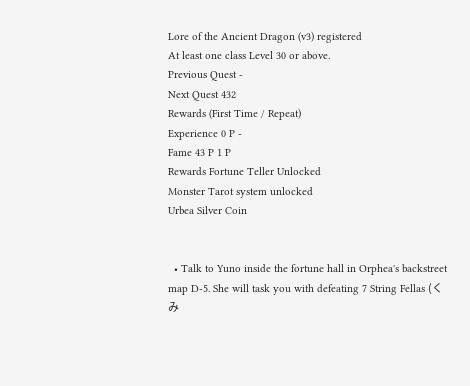Lore of the Ancient Dragon (v3) registered
At least one class Level 30 or above.
Previous Quest -
Next Quest 432
Rewards (First Time / Repeat)
Experience 0 P -
Fame 43 P 1 P
Rewards Fortune Teller Unlocked
Monster Tarot system unlocked
Urbea Silver Coin


  • Talk to Yuno inside the fortune hall in Orphea's backstreet map D-5. She will task you with defeating 7 String Fellas (くみ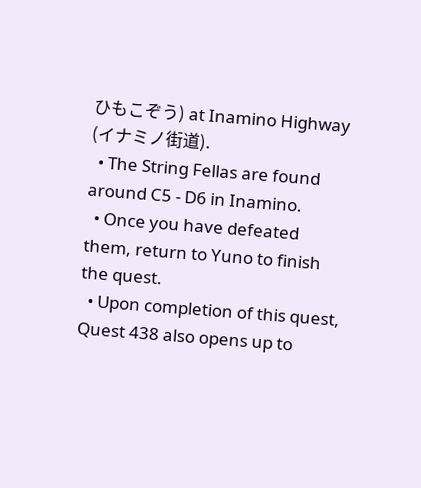ひもこぞう) at Inamino Highway (イナミノ街道).
  • The String Fellas are found around C5 - D6 in Inamino.
  • Once you have defeated them, return to Yuno to finish the quest.
  • Upon completion of this quest, Quest 438 also opens up to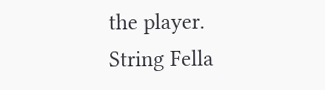the player.
String Fella